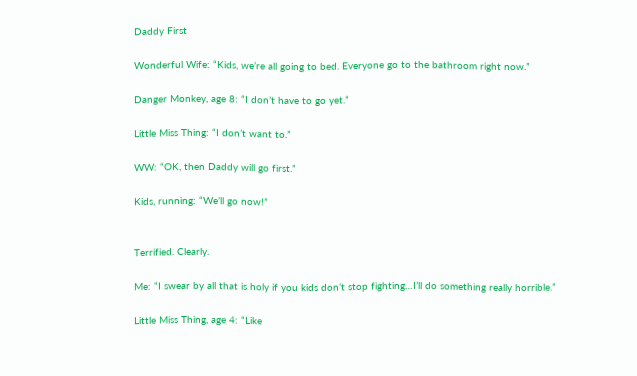Daddy First

Wonderful Wife: “Kids, we’re all going to bed. Everyone go to the bathroom right now.”

Danger Monkey, age 8: “I don’t have to go yet.”

Little Miss Thing: “I don’t want to.”

WW: “OK, then Daddy will go first.”

Kids, running: “We’ll go now!”


Terrified. Clearly.

Me: “I swear by all that is holy if you kids don’t stop fighting…I’ll do something really horrible.”

Little Miss Thing, age 4: “Like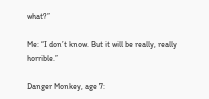what?”

Me: “I don’t know. But it will be really, really horrible.”

Danger Monkey, age 7: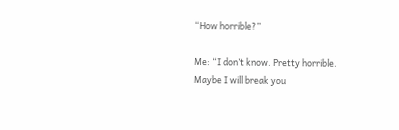“How horrible?”

Me: “I don’t know. Pretty horrible. Maybe I will break you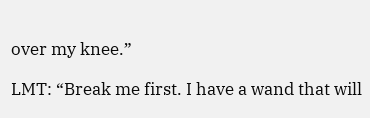over my knee.”

LMT: “Break me first. I have a wand that will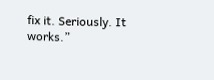fix it. Seriously. It works.”